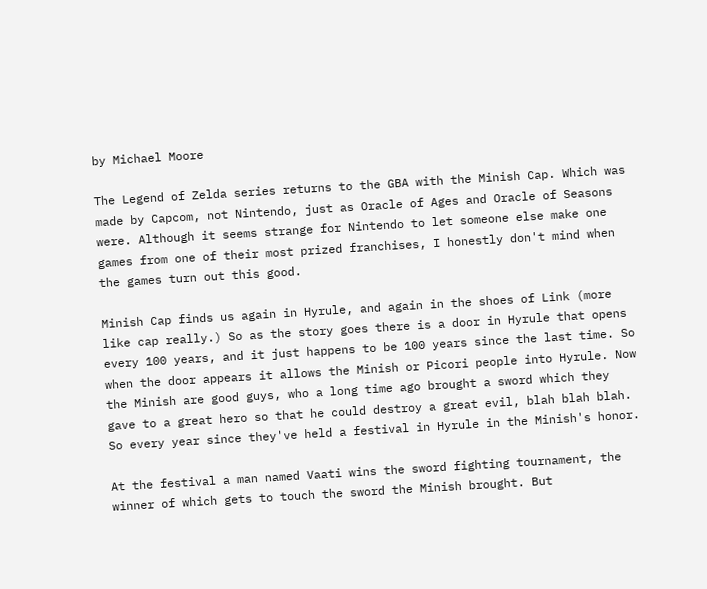by Michael Moore

The Legend of Zelda series returns to the GBA with the Minish Cap. Which was made by Capcom, not Nintendo, just as Oracle of Ages and Oracle of Seasons were. Although it seems strange for Nintendo to let someone else make one games from one of their most prized franchises, I honestly don't mind when the games turn out this good.

Minish Cap finds us again in Hyrule, and again in the shoes of Link (more like cap really.) So as the story goes there is a door in Hyrule that opens every 100 years, and it just happens to be 100 years since the last time. So when the door appears it allows the Minish or Picori people into Hyrule. Now the Minish are good guys, who a long time ago brought a sword which they gave to a great hero so that he could destroy a great evil, blah blah blah. So every year since they've held a festival in Hyrule in the Minish's honor.

At the festival a man named Vaati wins the sword fighting tournament, the winner of which gets to touch the sword the Minish brought. But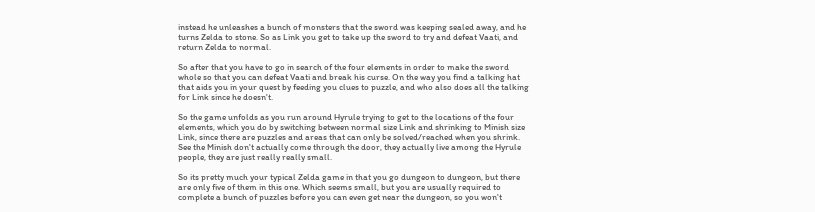instead he unleashes a bunch of monsters that the sword was keeping sealed away, and he turns Zelda to stone. So as Link you get to take up the sword to try and defeat Vaati, and return Zelda to normal.

So after that you have to go in search of the four elements in order to make the sword whole so that you can defeat Vaati and break his curse. On the way you find a talking hat that aids you in your quest by feeding you clues to puzzle, and who also does all the talking for Link since he doesn't.

So the game unfolds as you run around Hyrule trying to get to the locations of the four elements, which you do by switching between normal size Link and shrinking to Minish size Link, since there are puzzles and areas that can only be solved/reached when you shrink. See the Minish don't actually come through the door, they actually live among the Hyrule people, they are just really really small.

So its pretty much your typical Zelda game in that you go dungeon to dungeon, but there are only five of them in this one. Which seems small, but you are usually required to complete a bunch of puzzles before you can even get near the dungeon, so you won't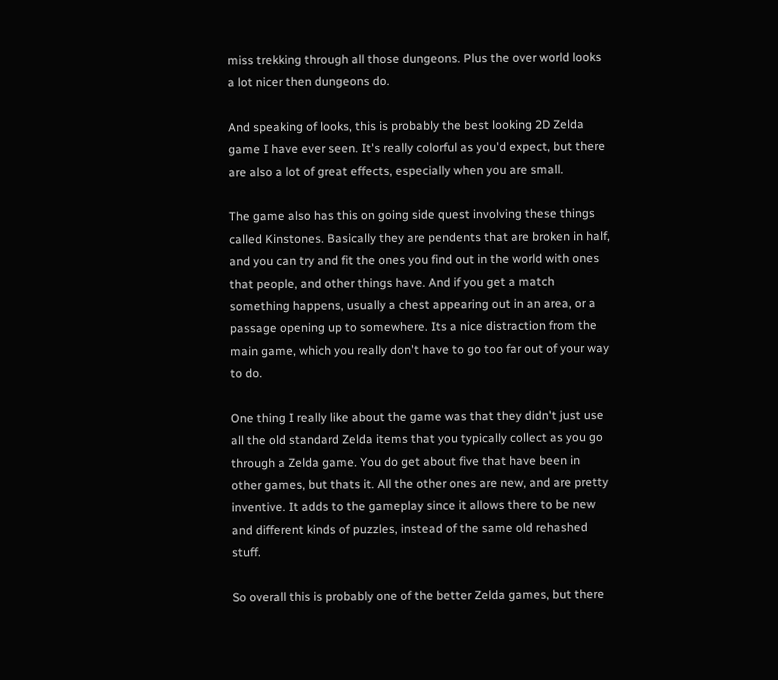miss trekking through all those dungeons. Plus the over world looks a lot nicer then dungeons do.

And speaking of looks, this is probably the best looking 2D Zelda game I have ever seen. It's really colorful as you'd expect, but there are also a lot of great effects, especially when you are small.

The game also has this on going side quest involving these things called Kinstones. Basically they are pendents that are broken in half, and you can try and fit the ones you find out in the world with ones that people, and other things have. And if you get a match something happens, usually a chest appearing out in an area, or a passage opening up to somewhere. Its a nice distraction from the main game, which you really don't have to go too far out of your way to do.

One thing I really like about the game was that they didn't just use all the old standard Zelda items that you typically collect as you go through a Zelda game. You do get about five that have been in other games, but thats it. All the other ones are new, and are pretty inventive. It adds to the gameplay since it allows there to be new and different kinds of puzzles, instead of the same old rehashed stuff.

So overall this is probably one of the better Zelda games, but there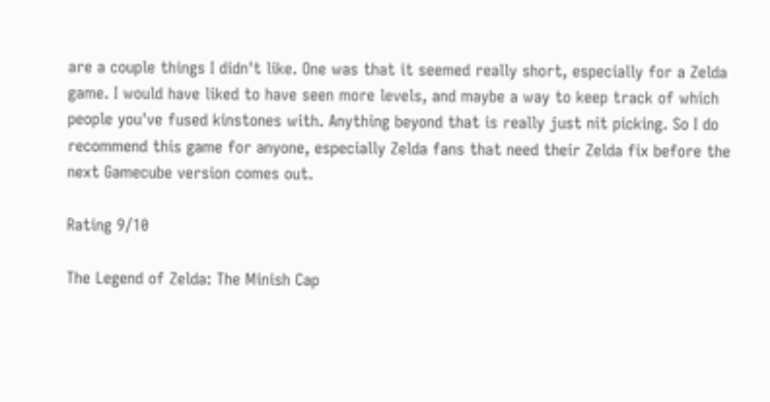are a couple things I didn't like. One was that it seemed really short, especially for a Zelda game. I would have liked to have seen more levels, and maybe a way to keep track of which people you've fused kinstones with. Anything beyond that is really just nit picking. So I do recommend this game for anyone, especially Zelda fans that need their Zelda fix before the next Gamecube version comes out.

Rating 9/10

The Legend of Zelda: The Minish Cap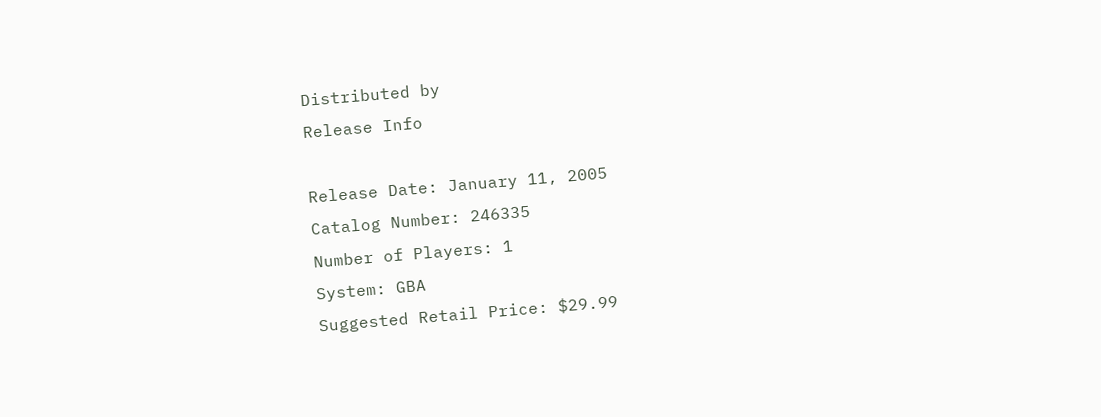Distributed by
Release Info

Release Date: January 11, 2005
Catalog Number: 246335
Number of Players: 1
System: GBA
Suggested Retail Price: $29.99